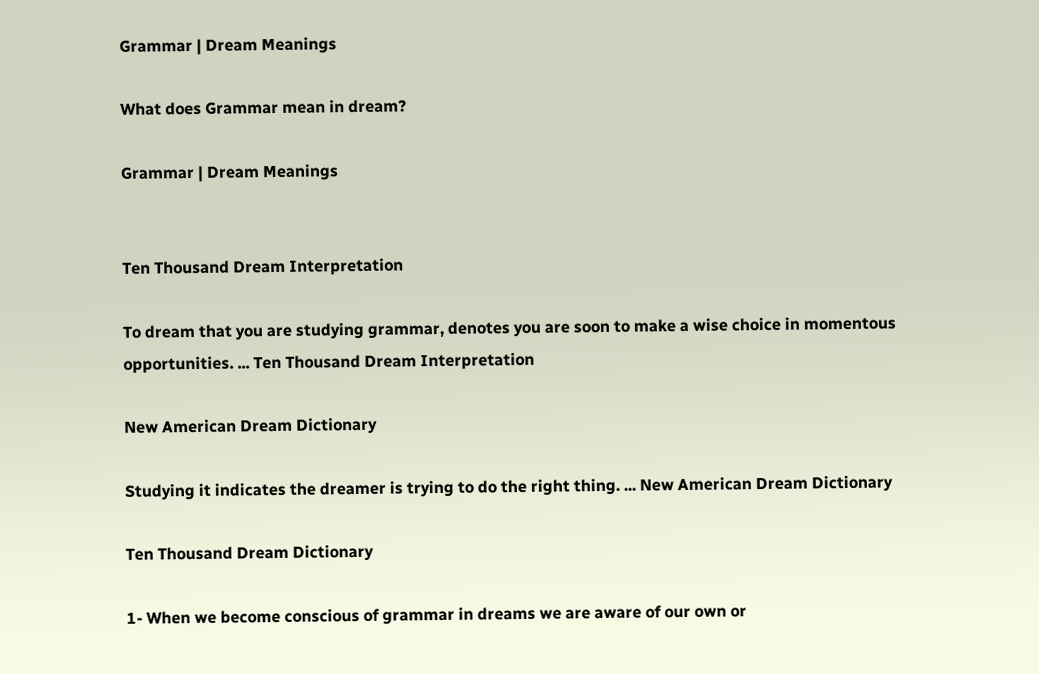Grammar | Dream Meanings

What does Grammar mean in dream?

Grammar | Dream Meanings


Ten Thousand Dream Interpretation

To dream that you are studying grammar, denotes you are soon to make a wise choice in momentous opportunities. ... Ten Thousand Dream Interpretation

New American Dream Dictionary

Studying it indicates the dreamer is trying to do the right thing. ... New American Dream Dictionary

Ten Thousand Dream Dictionary

1- When we become conscious of grammar in dreams we are aware of our own or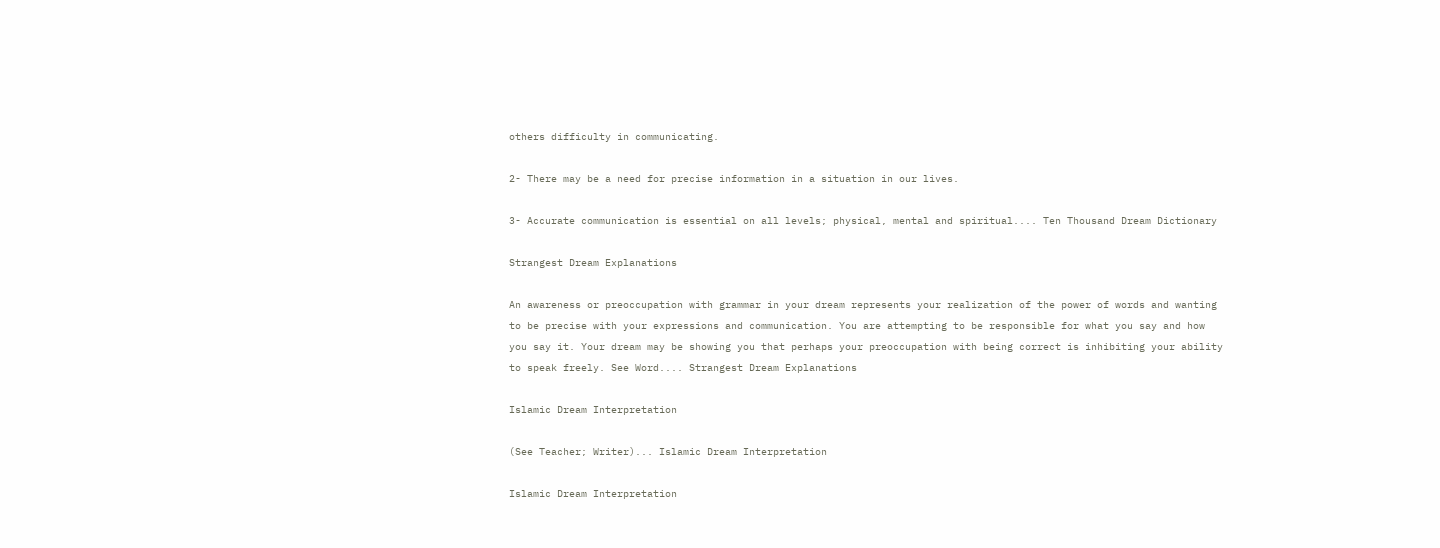others difficulty in communicating.

2- There may be a need for precise information in a situation in our lives.

3- Accurate communication is essential on all levels; physical, mental and spiritual.... Ten Thousand Dream Dictionary

Strangest Dream Explanations

An awareness or preoccupation with grammar in your dream represents your realization of the power of words and wanting to be precise with your expressions and communication. You are attempting to be responsible for what you say and how you say it. Your dream may be showing you that perhaps your preoccupation with being correct is inhibiting your ability to speak freely. See Word.... Strangest Dream Explanations

Islamic Dream Interpretation

(See Teacher; Writer)... Islamic Dream Interpretation

Islamic Dream Interpretation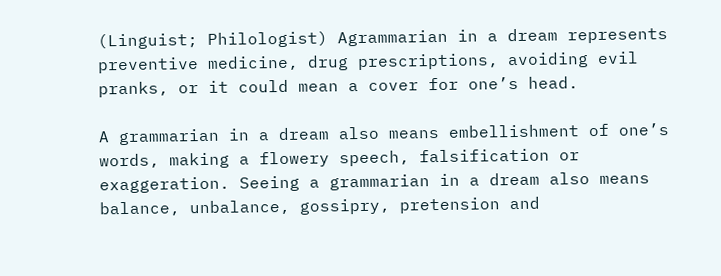(Linguist; Philologist) Agrammarian in a dream represents preventive medicine, drug prescriptions, avoiding evil pranks, or it could mean a cover for one’s head.

A grammarian in a dream also means embellishment of one’s words, making a flowery speech, falsification or exaggeration. Seeing a grammarian in a dream also means balance, unbalance, gossipry, pretension and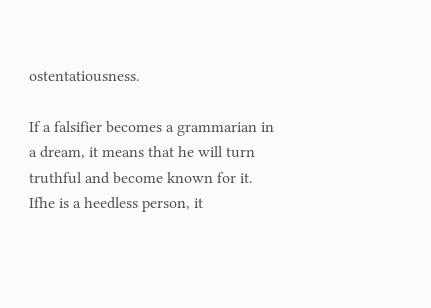ostentatiousness.

If a falsifier becomes a grammarian in a dream, it means that he will turn truthful and become known for it. Ifhe is a heedless person, it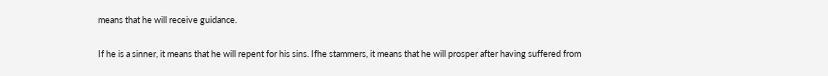means that he will receive guidance.

If he is a sinner, it means that he will repent for his sins. Ifhe stammers, it means that he will prosper after having suffered from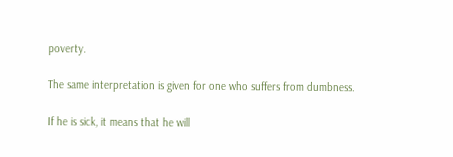poverty.

The same interpretation is given for one who suffers from dumbness.

If he is sick, it means that he will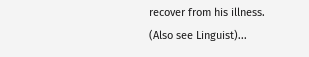recover from his illness. (Also see Linguist)...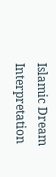Islamic Dream Interpretation